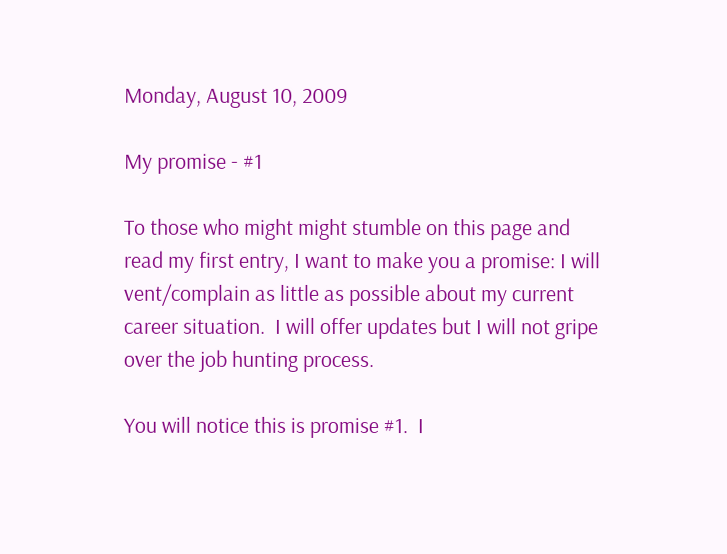Monday, August 10, 2009

My promise - #1

To those who might might stumble on this page and read my first entry, I want to make you a promise: I will vent/complain as little as possible about my current career situation.  I will offer updates but I will not gripe over the job hunting process.

You will notice this is promise #1.  I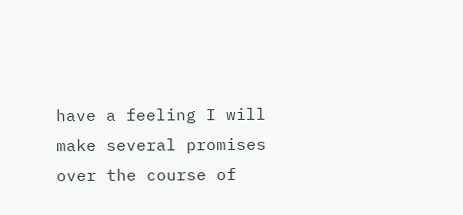have a feeling I will make several promises over the course of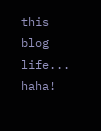this blog life... haha!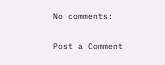No comments:

Post a Comment